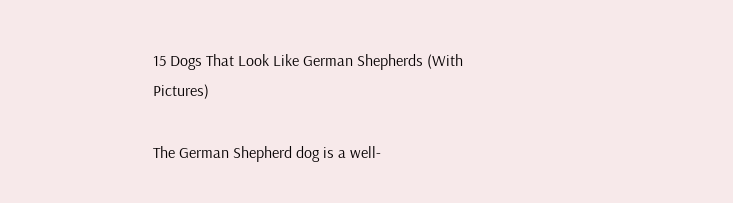15 Dogs That Look Like German Shepherds (With Pictures)

The German Shepherd dog is a well-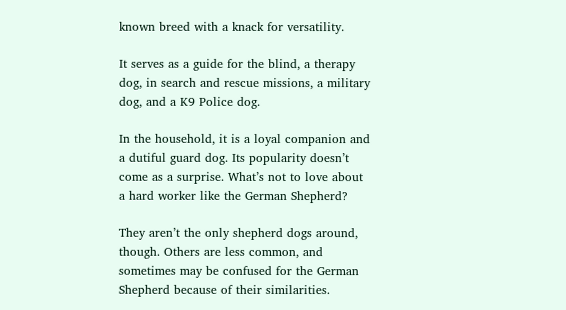known breed with a knack for versatility.

It serves as a guide for the blind, a therapy dog, in search and rescue missions, a military dog, and a K9 Police dog.

In the household, it is a loyal companion and a dutiful guard dog. Its popularity doesn’t come as a surprise. What’s not to love about a hard worker like the German Shepherd?

They aren’t the only shepherd dogs around, though. Others are less common, and sometimes may be confused for the German Shepherd because of their similarities.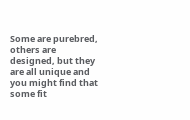Some are purebred, others are designed, but they are all unique and you might find that some fit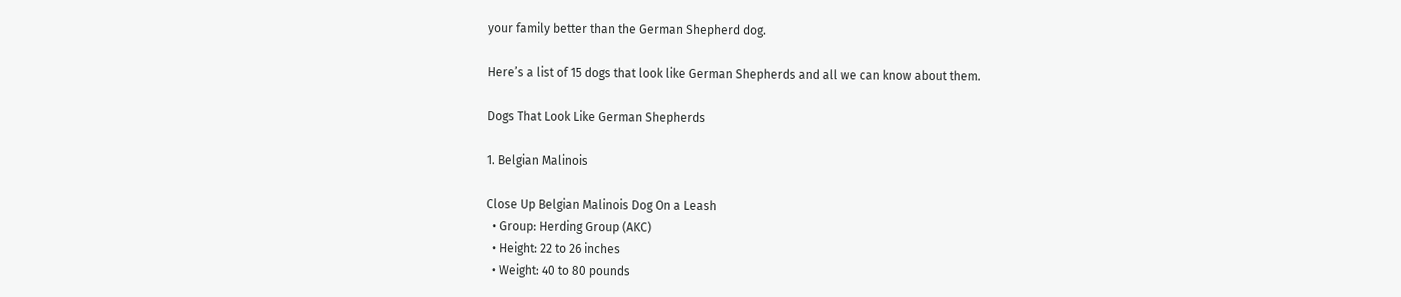your family better than the German Shepherd dog.

Here’s a list of 15 dogs that look like German Shepherds and all we can know about them.

Dogs That Look Like German Shepherds

1. Belgian Malinois

Close Up Belgian Malinois Dog On a Leash
  • Group: Herding Group (AKC)
  • Height: 22 to 26 inches
  • Weight: 40 to 80 pounds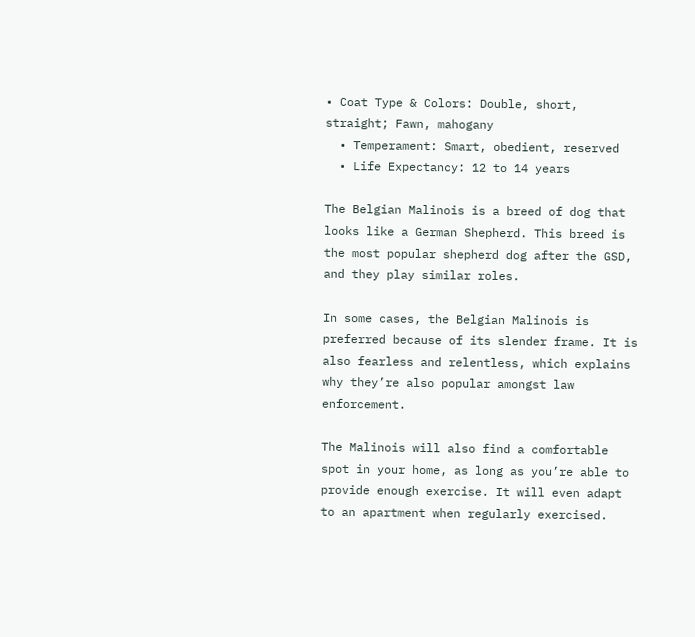• Coat Type & Colors: Double, short, straight; Fawn, mahogany
  • Temperament: Smart, obedient, reserved
  • Life Expectancy: 12 to 14 years

The Belgian Malinois is a breed of dog that looks like a German Shepherd. This breed is the most popular shepherd dog after the GSD, and they play similar roles.

In some cases, the Belgian Malinois is preferred because of its slender frame. It is also fearless and relentless, which explains why they’re also popular amongst law enforcement.

The Malinois will also find a comfortable spot in your home, as long as you’re able to provide enough exercise. It will even adapt to an apartment when regularly exercised.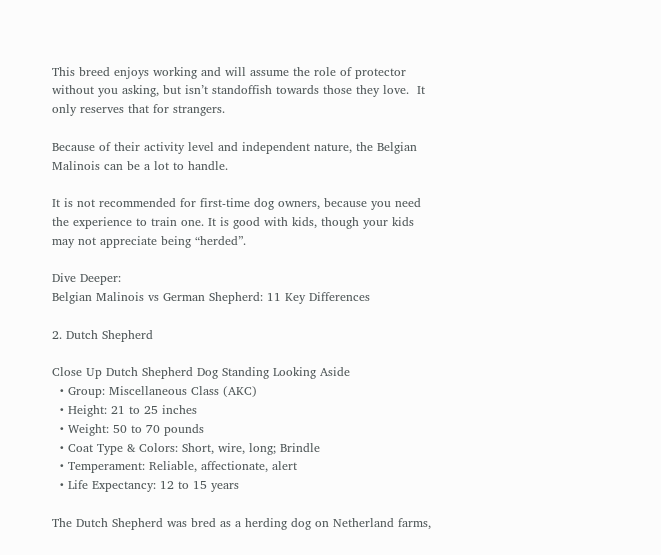This breed enjoys working and will assume the role of protector without you asking, but isn’t standoffish towards those they love.  It only reserves that for strangers.

Because of their activity level and independent nature, the Belgian Malinois can be a lot to handle.

It is not recommended for first-time dog owners, because you need the experience to train one. It is good with kids, though your kids may not appreciate being “herded”.

Dive Deeper:
Belgian Malinois vs German Shepherd: 11 Key Differences

2. Dutch Shepherd

Close Up Dutch Shepherd Dog Standing Looking Aside
  • Group: Miscellaneous Class (AKC)
  • Height: 21 to 25 inches
  • Weight: 50 to 70 pounds
  • Coat Type & Colors: Short, wire, long; Brindle
  • Temperament: Reliable, affectionate, alert
  • Life Expectancy: 12 to 15 years

The Dutch Shepherd was bred as a herding dog on Netherland farms,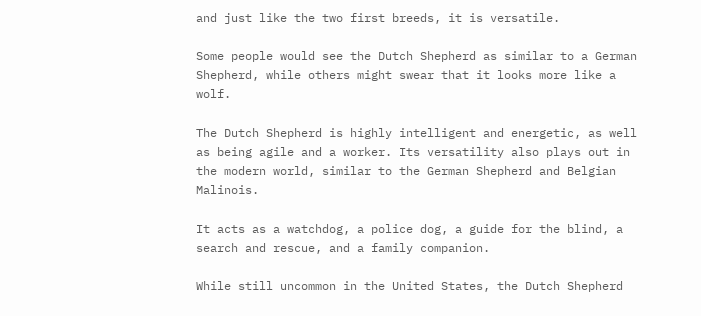and just like the two first breeds, it is versatile.

Some people would see the Dutch Shepherd as similar to a German Shepherd, while others might swear that it looks more like a wolf.

The Dutch Shepherd is highly intelligent and energetic, as well as being agile and a worker. Its versatility also plays out in the modern world, similar to the German Shepherd and Belgian Malinois.

It acts as a watchdog, a police dog, a guide for the blind, a search and rescue, and a family companion.

While still uncommon in the United States, the Dutch Shepherd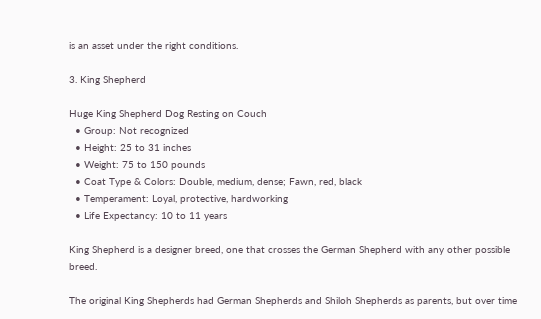is an asset under the right conditions.

3. King Shepherd

Huge King Shepherd Dog Resting on Couch
  • Group: Not recognized
  • Height: 25 to 31 inches
  • Weight: 75 to 150 pounds
  • Coat Type & Colors: Double, medium, dense; Fawn, red, black
  • Temperament: Loyal, protective, hardworking
  • Life Expectancy: 10 to 11 years

King Shepherd is a designer breed, one that crosses the German Shepherd with any other possible breed.

The original King Shepherds had German Shepherds and Shiloh Shepherds as parents, but over time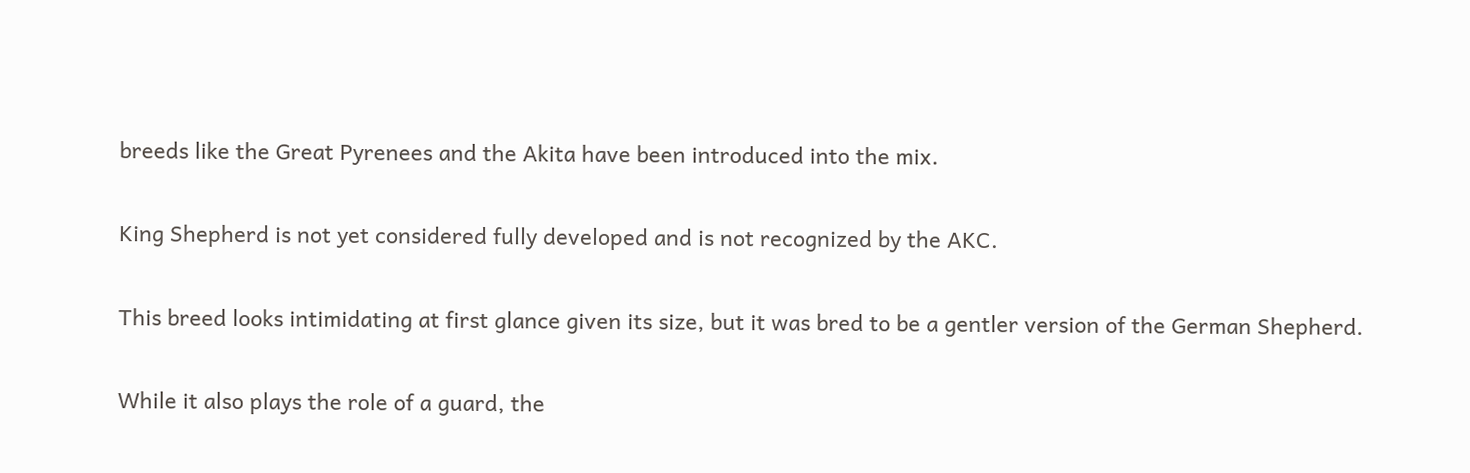breeds like the Great Pyrenees and the Akita have been introduced into the mix.

King Shepherd is not yet considered fully developed and is not recognized by the AKC.

This breed looks intimidating at first glance given its size, but it was bred to be a gentler version of the German Shepherd.

While it also plays the role of a guard, the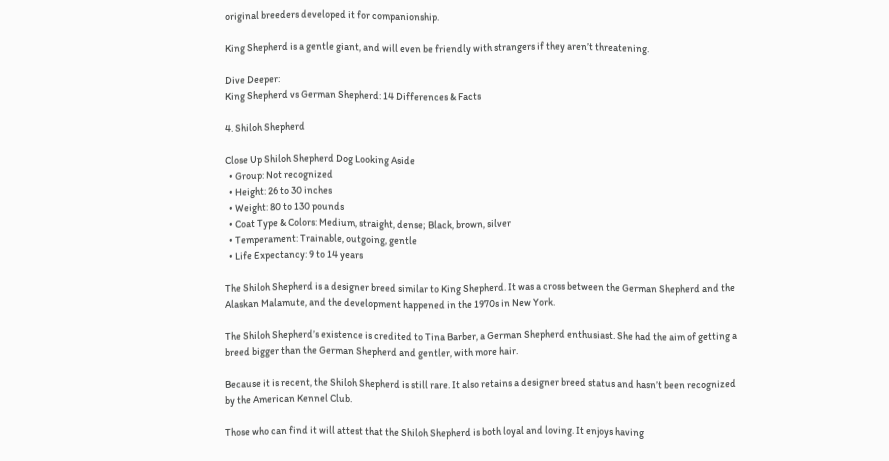original breeders developed it for companionship.

King Shepherd is a gentle giant, and will even be friendly with strangers if they aren’t threatening.

Dive Deeper:
King Shepherd vs German Shepherd: 14 Differences & Facts

4. Shiloh Shepherd

Close Up Shiloh Shepherd Dog Looking Aside
  • Group: Not recognized
  • Height: 26 to 30 inches
  • Weight: 80 to 130 pounds
  • Coat Type & Colors: Medium, straight, dense; Black, brown, silver
  • Temperament: Trainable, outgoing, gentle
  • Life Expectancy: 9 to 14 years

The Shiloh Shepherd is a designer breed similar to King Shepherd. It was a cross between the German Shepherd and the Alaskan Malamute, and the development happened in the 1970s in New York.

The Shiloh Shepherd’s existence is credited to Tina Barber, a German Shepherd enthusiast. She had the aim of getting a breed bigger than the German Shepherd and gentler, with more hair.

Because it is recent, the Shiloh Shepherd is still rare. It also retains a designer breed status and hasn’t been recognized by the American Kennel Club.

Those who can find it will attest that the Shiloh Shepherd is both loyal and loving. It enjoys having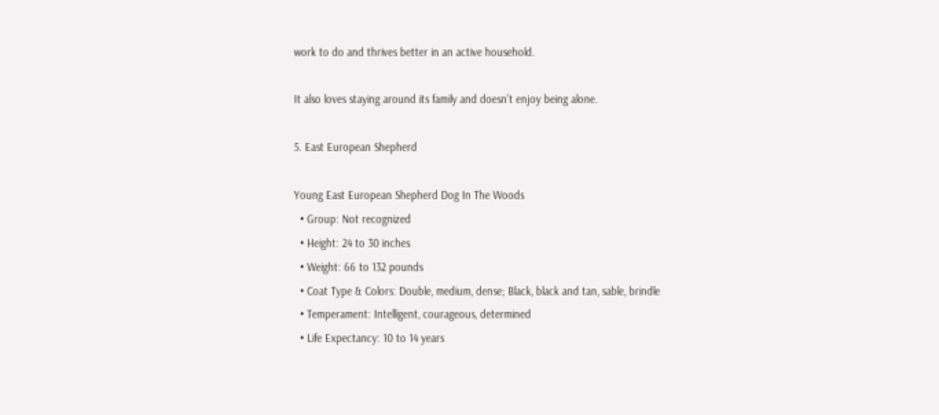work to do and thrives better in an active household.

It also loves staying around its family and doesn’t enjoy being alone.

5. East European Shepherd

Young East European Shepherd Dog In The Woods
  • Group: Not recognized
  • Height: 24 to 30 inches
  • Weight: 66 to 132 pounds
  • Coat Type & Colors: Double, medium, dense; Black, black and tan, sable, brindle
  • Temperament: Intelligent, courageous, determined
  • Life Expectancy: 10 to 14 years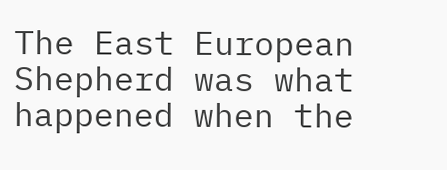The East European Shepherd was what happened when the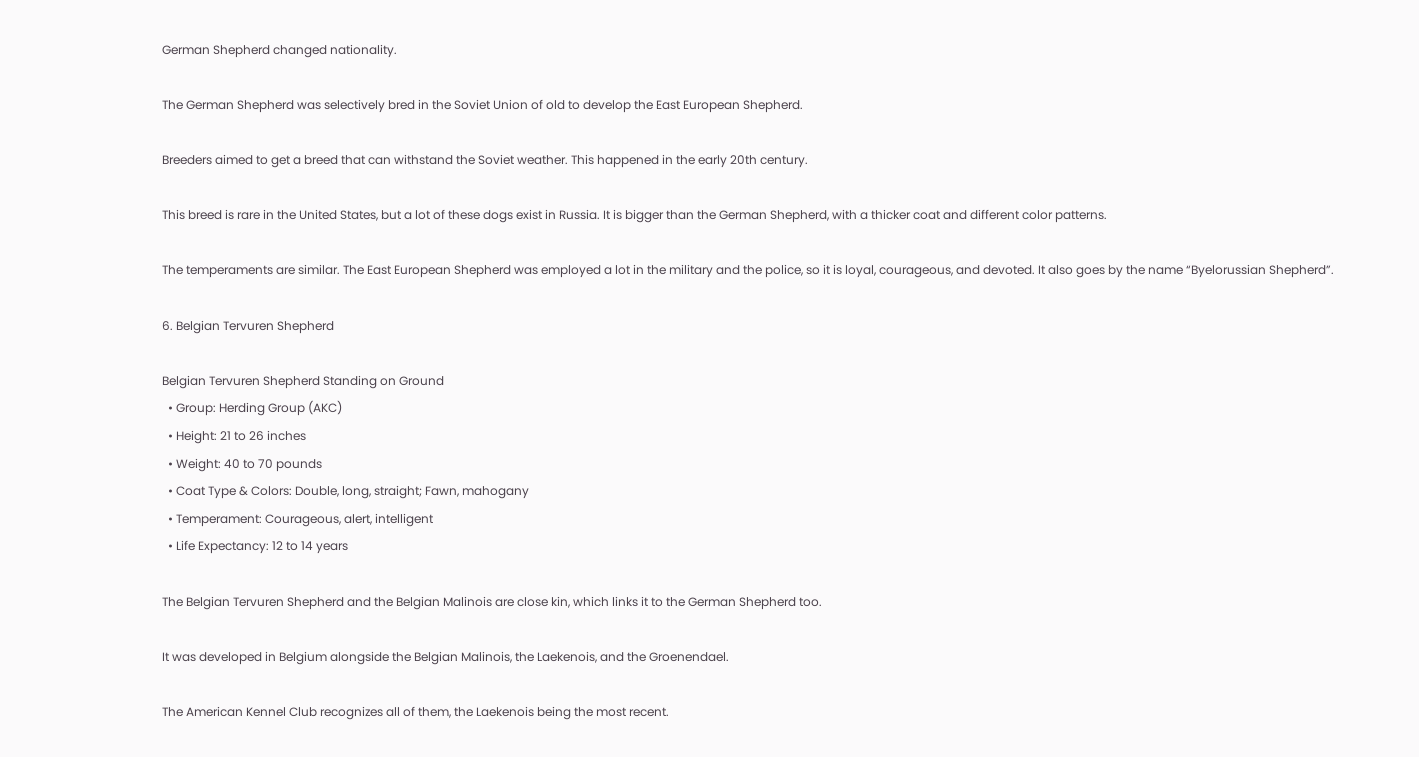German Shepherd changed nationality.

The German Shepherd was selectively bred in the Soviet Union of old to develop the East European Shepherd.

Breeders aimed to get a breed that can withstand the Soviet weather. This happened in the early 20th century.

This breed is rare in the United States, but a lot of these dogs exist in Russia. It is bigger than the German Shepherd, with a thicker coat and different color patterns.

The temperaments are similar. The East European Shepherd was employed a lot in the military and the police, so it is loyal, courageous, and devoted. It also goes by the name “Byelorussian Shepherd”.

6. Belgian Tervuren Shepherd

Belgian Tervuren Shepherd Standing on Ground
  • Group: Herding Group (AKC)
  • Height: 21 to 26 inches
  • Weight: 40 to 70 pounds
  • Coat Type & Colors: Double, long, straight; Fawn, mahogany
  • Temperament: Courageous, alert, intelligent
  • Life Expectancy: 12 to 14 years

The Belgian Tervuren Shepherd and the Belgian Malinois are close kin, which links it to the German Shepherd too.

It was developed in Belgium alongside the Belgian Malinois, the Laekenois, and the Groenendael.

The American Kennel Club recognizes all of them, the Laekenois being the most recent.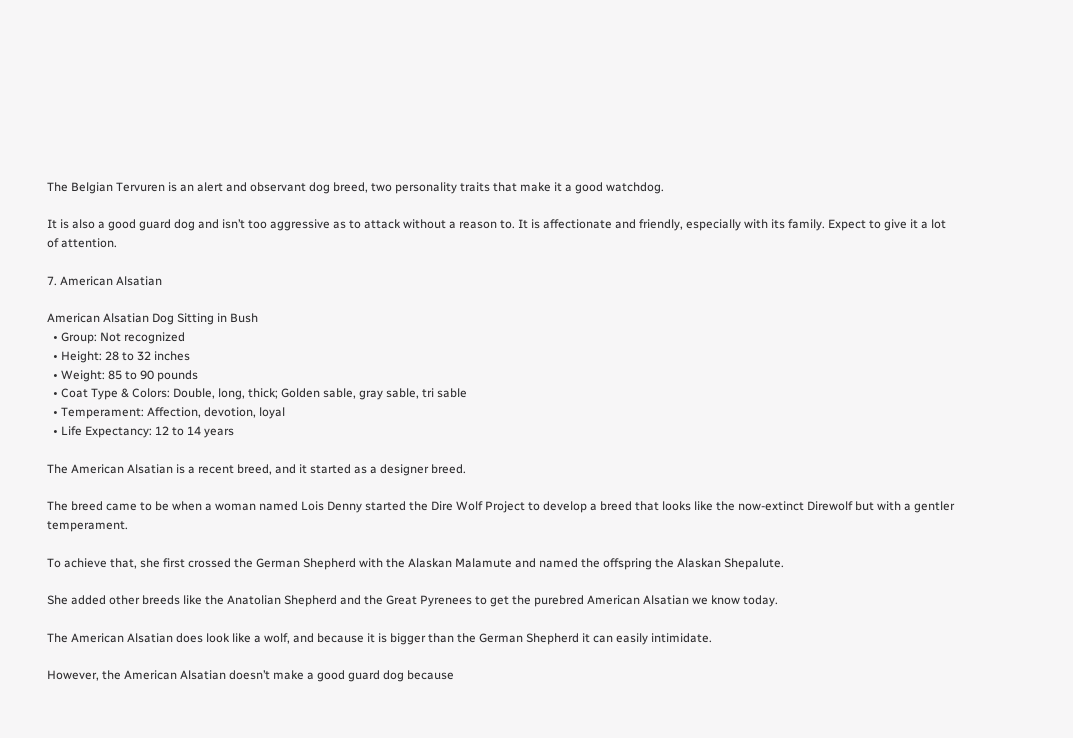The Belgian Tervuren is an alert and observant dog breed, two personality traits that make it a good watchdog.

It is also a good guard dog and isn’t too aggressive as to attack without a reason to. It is affectionate and friendly, especially with its family. Expect to give it a lot of attention.

7. American Alsatian

American Alsatian Dog Sitting in Bush
  • Group: Not recognized
  • Height: 28 to 32 inches
  • Weight: 85 to 90 pounds
  • Coat Type & Colors: Double, long, thick; Golden sable, gray sable, tri sable
  • Temperament: Affection, devotion, loyal
  • Life Expectancy: 12 to 14 years

The American Alsatian is a recent breed, and it started as a designer breed.

The breed came to be when a woman named Lois Denny started the Dire Wolf Project to develop a breed that looks like the now-extinct Direwolf but with a gentler temperament.

To achieve that, she first crossed the German Shepherd with the Alaskan Malamute and named the offspring the Alaskan Shepalute.

She added other breeds like the Anatolian Shepherd and the Great Pyrenees to get the purebred American Alsatian we know today.

The American Alsatian does look like a wolf, and because it is bigger than the German Shepherd it can easily intimidate.

However, the American Alsatian doesn’t make a good guard dog because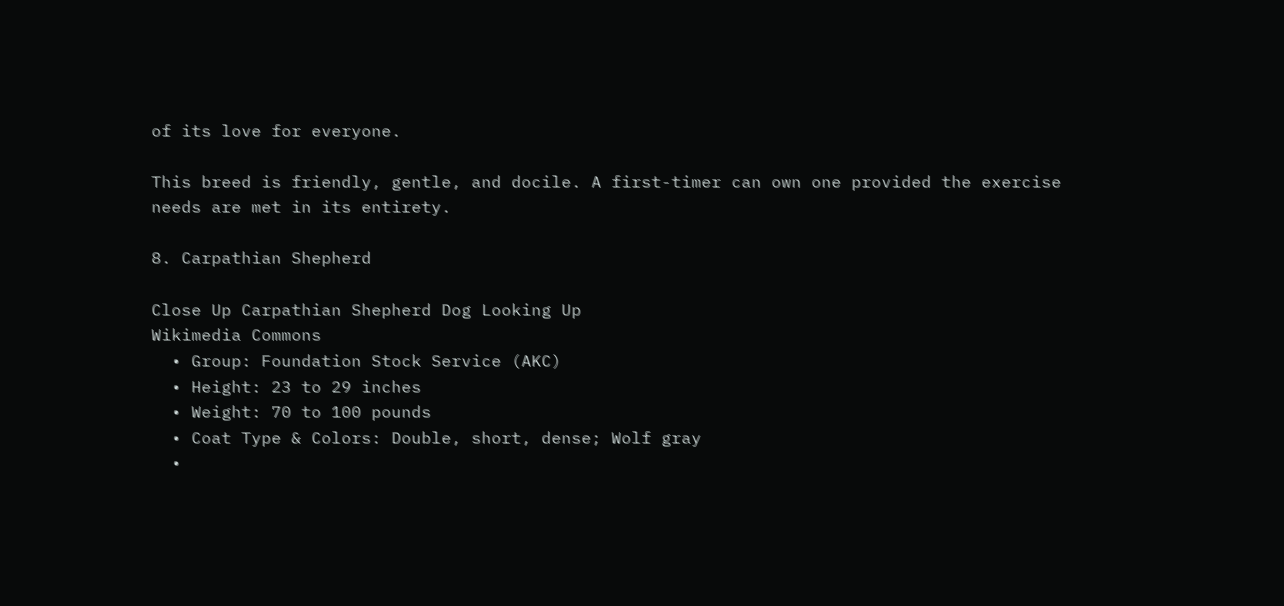of its love for everyone.

This breed is friendly, gentle, and docile. A first-timer can own one provided the exercise needs are met in its entirety.

8. Carpathian Shepherd

Close Up Carpathian Shepherd Dog Looking Up
Wikimedia Commons
  • Group: Foundation Stock Service (AKC)
  • Height: 23 to 29 inches
  • Weight: 70 to 100 pounds
  • Coat Type & Colors: Double, short, dense; Wolf gray
  •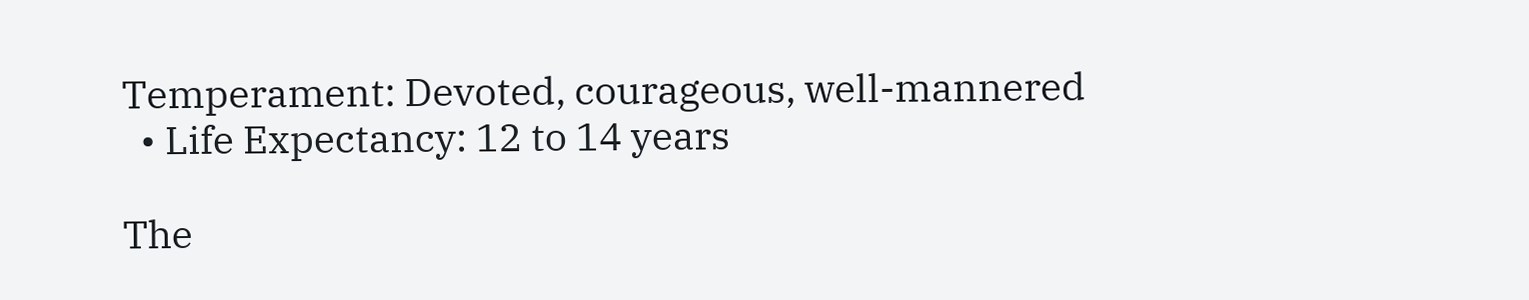Temperament: Devoted, courageous, well-mannered
  • Life Expectancy: 12 to 14 years

The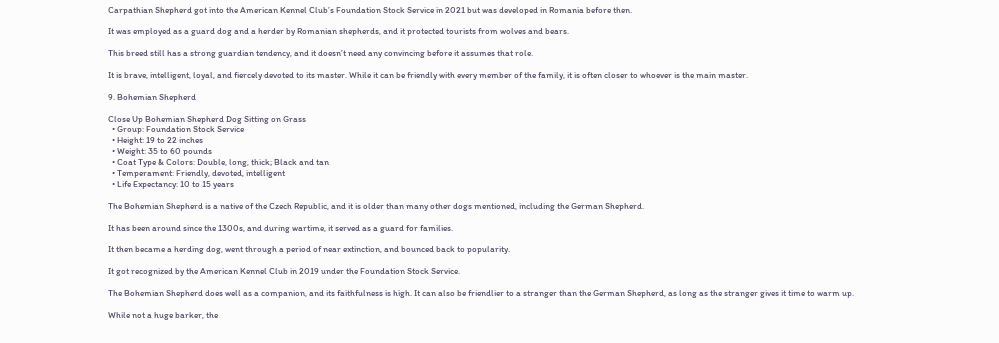Carpathian Shepherd got into the American Kennel Club’s Foundation Stock Service in 2021 but was developed in Romania before then.

It was employed as a guard dog and a herder by Romanian shepherds, and it protected tourists from wolves and bears.

This breed still has a strong guardian tendency, and it doesn’t need any convincing before it assumes that role.

It is brave, intelligent, loyal, and fiercely devoted to its master. While it can be friendly with every member of the family, it is often closer to whoever is the main master.

9. Bohemian Shepherd

Close Up Bohemian Shepherd Dog Sitting on Grass
  • Group: Foundation Stock Service
  • Height: 19 to 22 inches
  • Weight: 35 to 60 pounds
  • Coat Type & Colors: Double, long, thick; Black and tan
  • Temperament: Friendly, devoted, intelligent
  • Life Expectancy: 10 to 15 years

The Bohemian Shepherd is a native of the Czech Republic, and it is older than many other dogs mentioned, including the German Shepherd.

It has been around since the 1300s, and during wartime, it served as a guard for families.

It then became a herding dog, went through a period of near extinction, and bounced back to popularity.

It got recognized by the American Kennel Club in 2019 under the Foundation Stock Service.

The Bohemian Shepherd does well as a companion, and its faithfulness is high. It can also be friendlier to a stranger than the German Shepherd, as long as the stranger gives it time to warm up.

While not a huge barker, the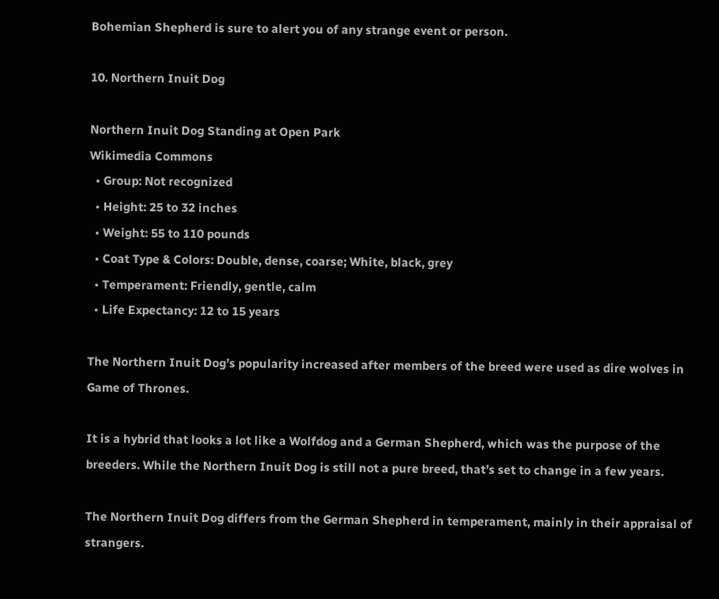Bohemian Shepherd is sure to alert you of any strange event or person.

10. Northern Inuit Dog

Northern Inuit Dog Standing at Open Park
Wikimedia Commons
  • Group: Not recognized
  • Height: 25 to 32 inches
  • Weight: 55 to 110 pounds
  • Coat Type & Colors: Double, dense, coarse; White, black, grey
  • Temperament: Friendly, gentle, calm
  • Life Expectancy: 12 to 15 years

The Northern Inuit Dog’s popularity increased after members of the breed were used as dire wolves in Game of Thrones.

It is a hybrid that looks a lot like a Wolfdog and a German Shepherd, which was the purpose of the breeders. While the Northern Inuit Dog is still not a pure breed, that’s set to change in a few years.

The Northern Inuit Dog differs from the German Shepherd in temperament, mainly in their appraisal of strangers.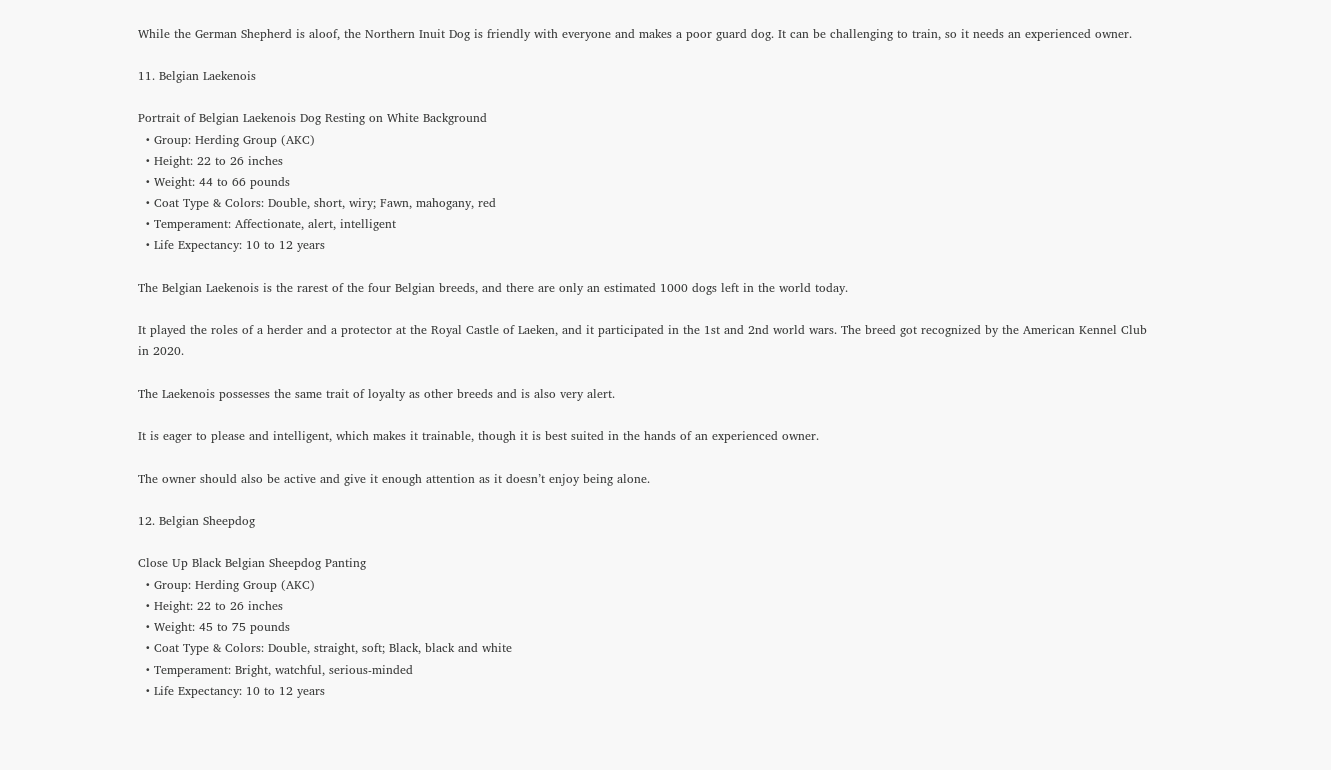While the German Shepherd is aloof, the Northern Inuit Dog is friendly with everyone and makes a poor guard dog. It can be challenging to train, so it needs an experienced owner.

11. Belgian Laekenois

Portrait of Belgian Laekenois Dog Resting on White Background
  • Group: Herding Group (AKC)
  • Height: 22 to 26 inches
  • Weight: 44 to 66 pounds
  • Coat Type & Colors: Double, short, wiry; Fawn, mahogany, red
  • Temperament: Affectionate, alert, intelligent
  • Life Expectancy: 10 to 12 years

The Belgian Laekenois is the rarest of the four Belgian breeds, and there are only an estimated 1000 dogs left in the world today.

It played the roles of a herder and a protector at the Royal Castle of Laeken, and it participated in the 1st and 2nd world wars. The breed got recognized by the American Kennel Club in 2020.

The Laekenois possesses the same trait of loyalty as other breeds and is also very alert.

It is eager to please and intelligent, which makes it trainable, though it is best suited in the hands of an experienced owner.

The owner should also be active and give it enough attention as it doesn’t enjoy being alone.

12. Belgian Sheepdog

Close Up Black Belgian Sheepdog Panting
  • Group: Herding Group (AKC)
  • Height: 22 to 26 inches
  • Weight: 45 to 75 pounds
  • Coat Type & Colors: Double, straight, soft; Black, black and white
  • Temperament: Bright, watchful, serious-minded
  • Life Expectancy: 10 to 12 years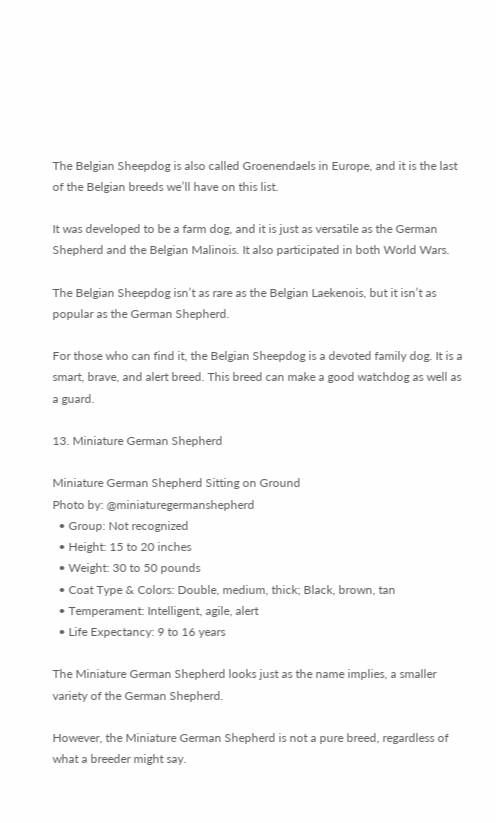The Belgian Sheepdog is also called Groenendaels in Europe, and it is the last of the Belgian breeds we’ll have on this list.

It was developed to be a farm dog, and it is just as versatile as the German Shepherd and the Belgian Malinois. It also participated in both World Wars.

The Belgian Sheepdog isn’t as rare as the Belgian Laekenois, but it isn’t as popular as the German Shepherd.

For those who can find it, the Belgian Sheepdog is a devoted family dog. It is a smart, brave, and alert breed. This breed can make a good watchdog as well as a guard.

13. Miniature German Shepherd

Miniature German Shepherd Sitting on Ground
Photo by: @miniaturegermanshepherd
  • Group: Not recognized
  • Height: 15 to 20 inches
  • Weight: 30 to 50 pounds
  • Coat Type & Colors: Double, medium, thick; Black, brown, tan
  • Temperament: Intelligent, agile, alert
  • Life Expectancy: 9 to 16 years

The Miniature German Shepherd looks just as the name implies, a smaller variety of the German Shepherd.

However, the Miniature German Shepherd is not a pure breed, regardless of what a breeder might say.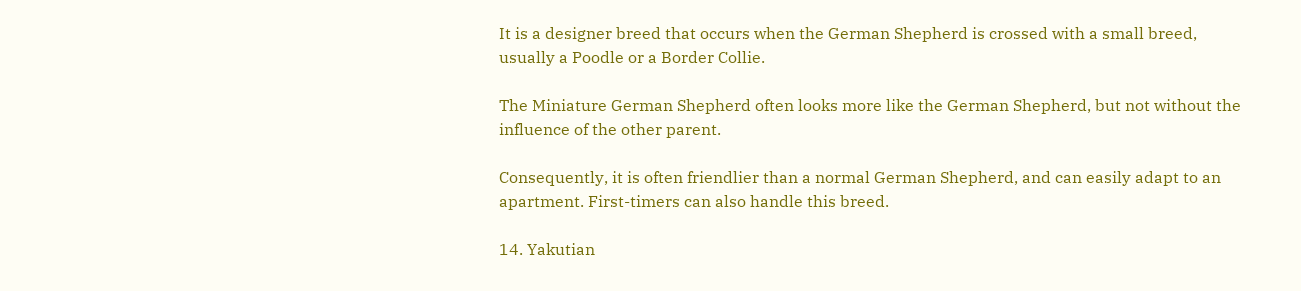It is a designer breed that occurs when the German Shepherd is crossed with a small breed, usually a Poodle or a Border Collie.

The Miniature German Shepherd often looks more like the German Shepherd, but not without the influence of the other parent.

Consequently, it is often friendlier than a normal German Shepherd, and can easily adapt to an apartment. First-timers can also handle this breed.

14. Yakutian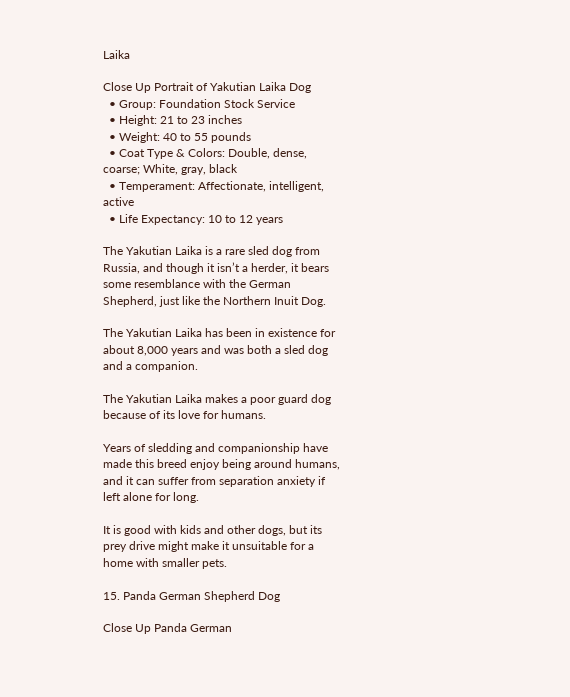Laika

Close Up Portrait of Yakutian Laika Dog
  • Group: Foundation Stock Service
  • Height: 21 to 23 inches
  • Weight: 40 to 55 pounds
  • Coat Type & Colors: Double, dense, coarse; White, gray, black
  • Temperament: Affectionate, intelligent, active
  • Life Expectancy: 10 to 12 years

The Yakutian Laika is a rare sled dog from Russia, and though it isn’t a herder, it bears some resemblance with the German Shepherd, just like the Northern Inuit Dog.

The Yakutian Laika has been in existence for about 8,000 years and was both a sled dog and a companion.

The Yakutian Laika makes a poor guard dog because of its love for humans.

Years of sledding and companionship have made this breed enjoy being around humans, and it can suffer from separation anxiety if left alone for long.

It is good with kids and other dogs, but its prey drive might make it unsuitable for a home with smaller pets.

15. Panda German Shepherd Dog

Close Up Panda German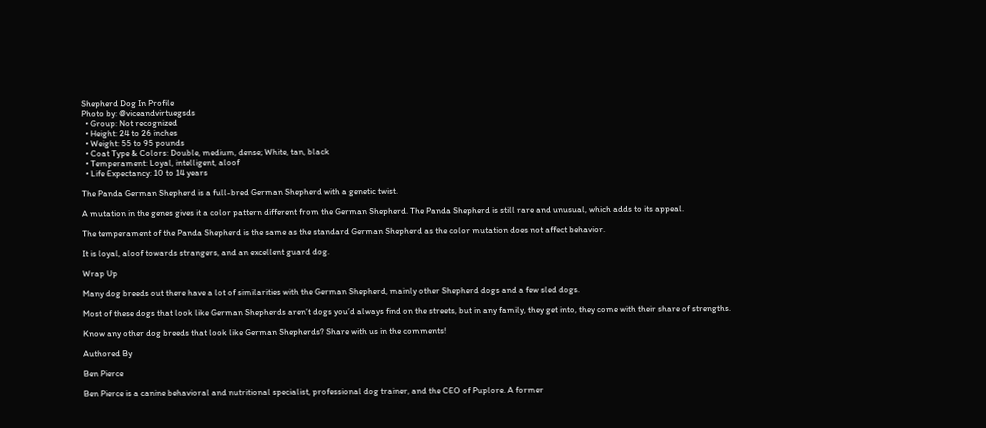Shepherd Dog In Profile
Photo by: @viceandvirtuegsds
  • Group: Not recognized
  • Height: 24 to 26 inches
  • Weight: 55 to 95 pounds
  • Coat Type & Colors: Double, medium, dense; White, tan, black
  • Temperament: Loyal, intelligent, aloof
  • Life Expectancy: 10 to 14 years

The Panda German Shepherd is a full-bred German Shepherd with a genetic twist.

A mutation in the genes gives it a color pattern different from the German Shepherd. The Panda Shepherd is still rare and unusual, which adds to its appeal.

The temperament of the Panda Shepherd is the same as the standard German Shepherd as the color mutation does not affect behavior.

It is loyal, aloof towards strangers, and an excellent guard dog.

Wrap Up

Many dog breeds out there have a lot of similarities with the German Shepherd, mainly other Shepherd dogs and a few sled dogs.

Most of these dogs that look like German Shepherds aren’t dogs you’d always find on the streets, but in any family, they get into, they come with their share of strengths.

Know any other dog breeds that look like German Shepherds? Share with us in the comments!

Authored By

Ben Pierce

Ben Pierce is a canine behavioral and nutritional specialist, professional dog trainer, and the CEO of Puplore. A former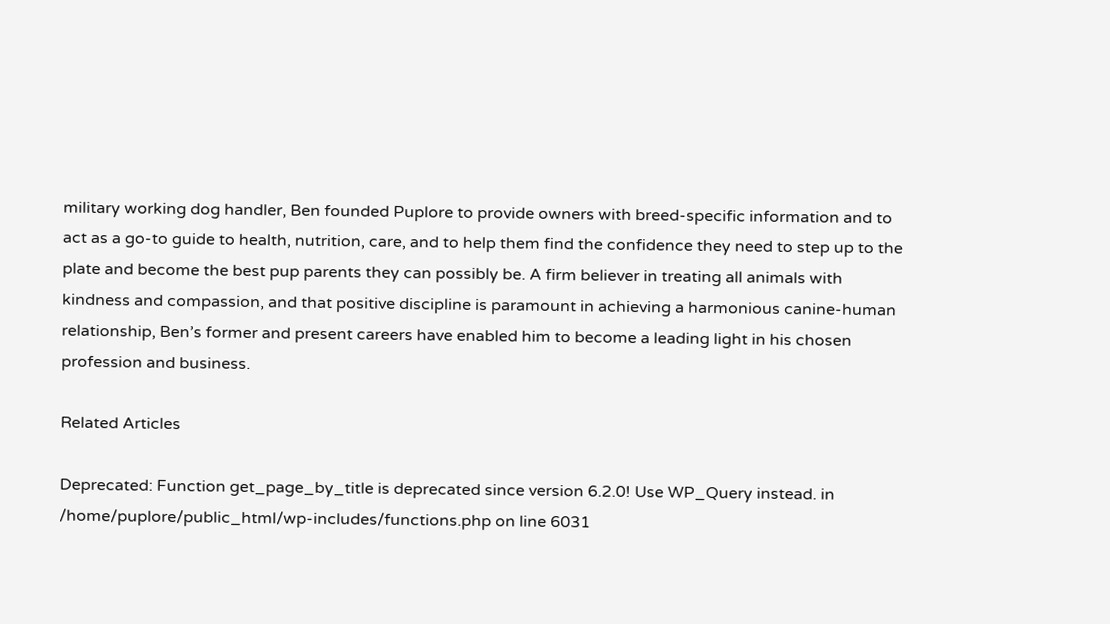military working dog handler, Ben founded Puplore to provide owners with breed-specific information and to act as a go-to guide to health, nutrition, care, and to help them find the confidence they need to step up to the plate and become the best pup parents they can possibly be. A firm believer in treating all animals with kindness and compassion, and that positive discipline is paramount in achieving a harmonious canine-human relationship, Ben’s former and present careers have enabled him to become a leading light in his chosen profession and business.

Related Articles

Deprecated: Function get_page_by_title is deprecated since version 6.2.0! Use WP_Query instead. in /home/puplore/public_html/wp-includes/functions.php on line 6031